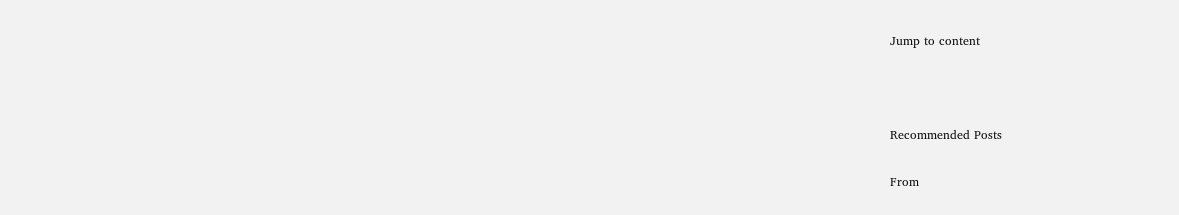Jump to content



Recommended Posts

From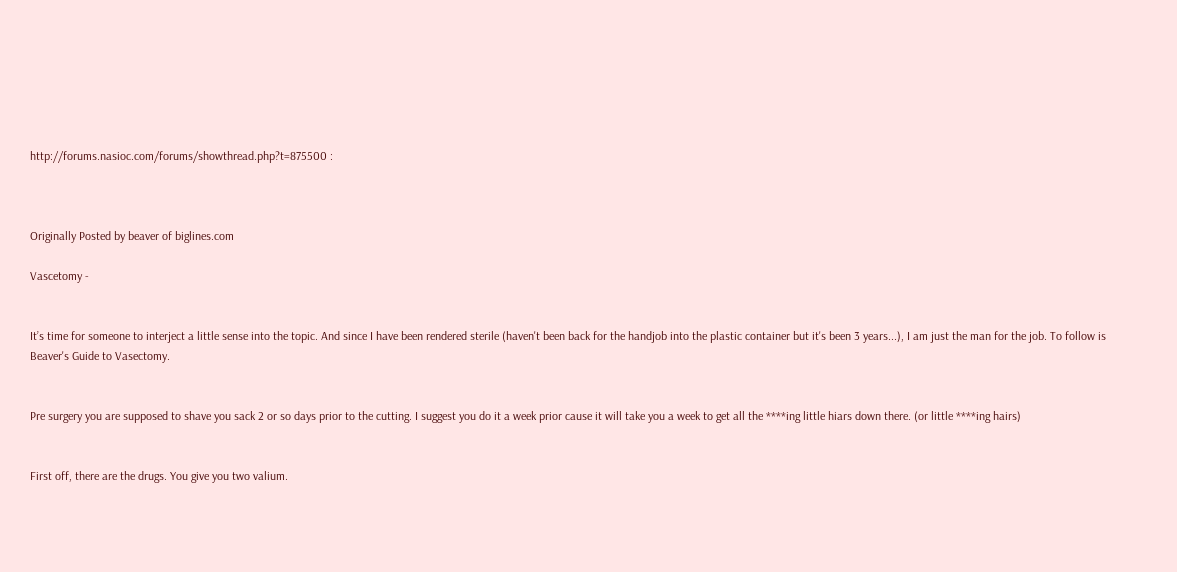http://forums.nasioc.com/forums/showthread.php?t=875500 :



Originally Posted by beaver of biglines.com

Vascetomy -


It’s time for someone to interject a little sense into the topic. And since I have been rendered sterile (haven't been back for the handjob into the plastic container but it's been 3 years...), I am just the man for the job. To follow is Beaver's Guide to Vasectomy.


Pre surgery you are supposed to shave you sack 2 or so days prior to the cutting. I suggest you do it a week prior cause it will take you a week to get all the ****ing little hiars down there. (or little ****ing hairs)


First off, there are the drugs. You give you two valium.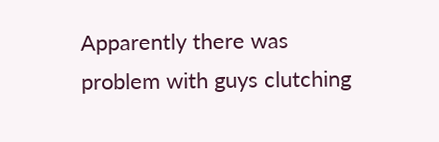Apparently there was problem with guys clutching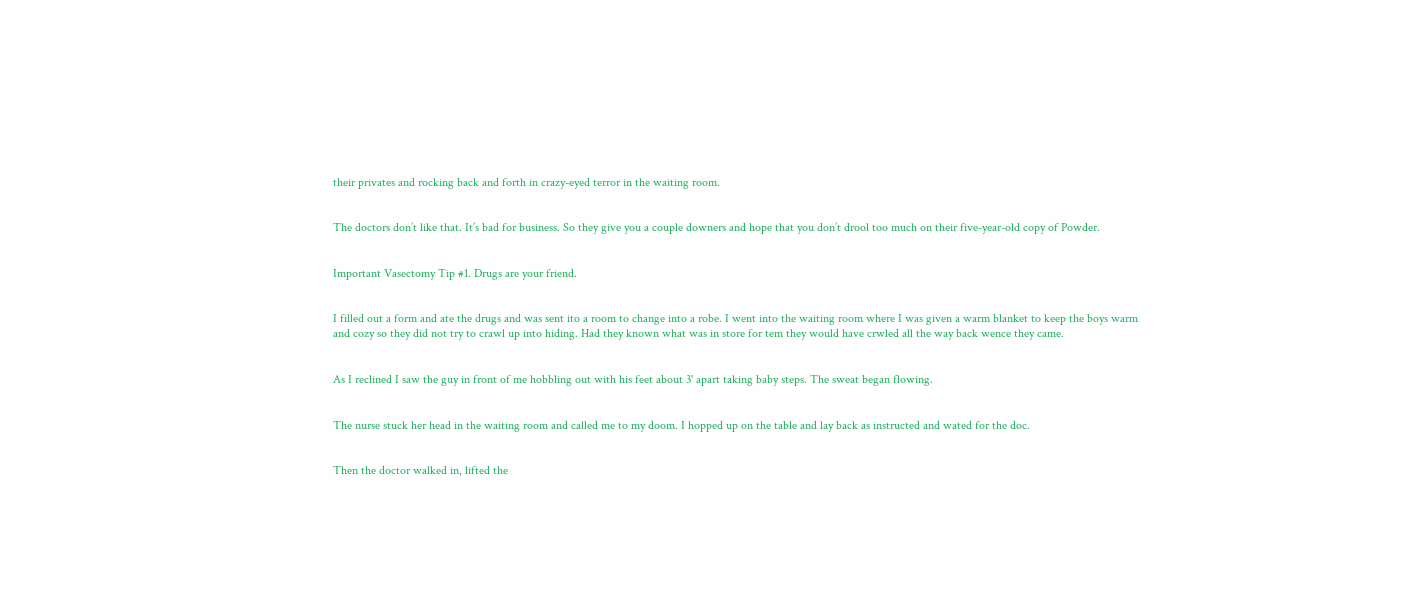their privates and rocking back and forth in crazy-eyed terror in the waiting room.


The doctors don’t like that. It’s bad for business. So they give you a couple downers and hope that you don’t drool too much on their five-year-old copy of Powder.


Important Vasectomy Tip #1. Drugs are your friend.


I filled out a form and ate the drugs and was sent ito a room to change into a robe. I went into the waiting room where I was given a warm blanket to keep the boys warm and cozy so they did not try to crawl up into hiding. Had they known what was in store for tem they would have crwled all the way back wence they came.


As I reclined I saw the guy in front of me hobbling out with his feet about 3' apart taking baby steps. The sweat began flowing.


The nurse stuck her head in the waiting room and called me to my doom. I hopped up on the table and lay back as instructed and wated for the doc.


Then the doctor walked in, lifted the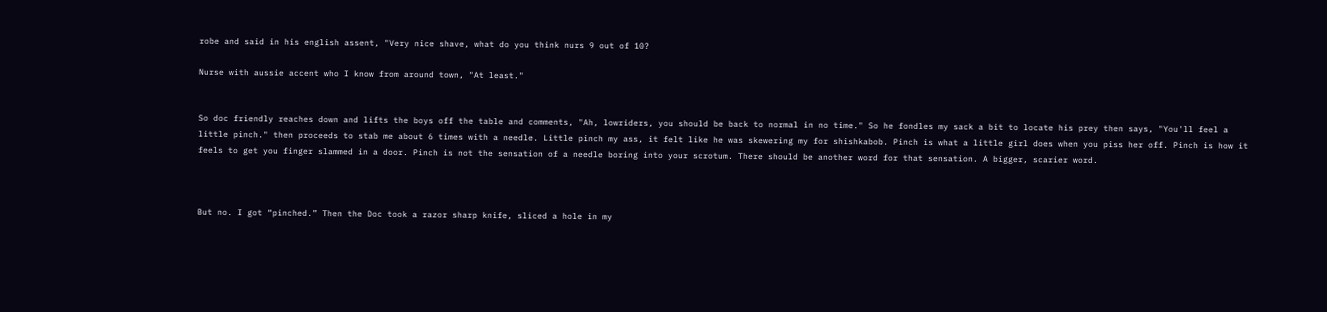robe and said in his english assent, "Very nice shave, what do you think nurs 9 out of 10?

Nurse with aussie accent who I know from around town, "At least."


So doc friendly reaches down and lifts the boys off the table and comments, "Ah, lowriders, you should be back to normal in no time." So he fondles my sack a bit to locate his prey then says, "You'll feel a little pinch." then proceeds to stab me about 6 times with a needle. Little pinch my ass, it felt like he was skewering my for shishkabob. Pinch is what a little girl does when you piss her off. Pinch is how it feels to get you finger slammed in a door. Pinch is not the sensation of a needle boring into your scrotum. There should be another word for that sensation. A bigger, scarier word.



But no. I got “pinched.” Then the Doc took a razor sharp knife, sliced a hole in my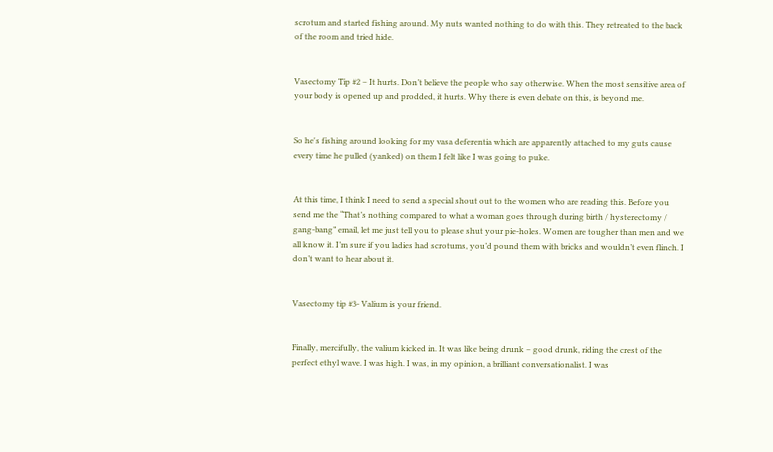scrotum and started fishing around. My nuts wanted nothing to do with this. They retreated to the back of the room and tried hide.


Vasectomy Tip #2 – It hurts. Don’t believe the people who say otherwise. When the most sensitive area of your body is opened up and prodded, it hurts. Why there is even debate on this, is beyond me.


So he's fishing around looking for my vasa deferentia which are apparently attached to my guts cause every time he pulled (yanked) on them I felt like I was going to puke.


At this time, I think I need to send a special shout out to the women who are reading this. Before you send me the “That’s nothing compared to what a woman goes through during birth / hysterectomy / gang-bang” email, let me just tell you to please shut your pie-holes. Women are tougher than men and we all know it. I’m sure if you ladies had scrotums, you’d pound them with bricks and wouldn’t even flinch. I don’t want to hear about it.


Vasectomy tip #3- Valium is your friend.


Finally, mercifully, the valium kicked in. It was like being drunk – good drunk, riding the crest of the perfect ethyl wave. I was high. I was, in my opinion, a brilliant conversationalist. I was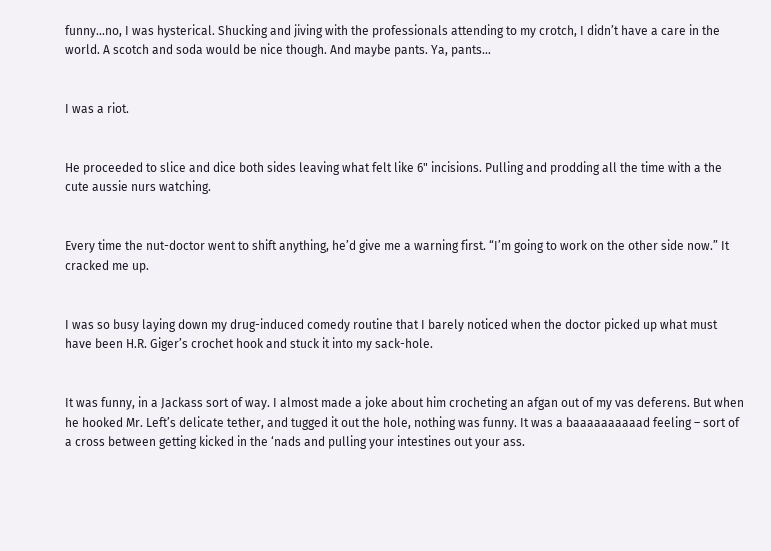funny…no, I was hysterical. Shucking and jiving with the professionals attending to my crotch, I didn’t have a care in the world. A scotch and soda would be nice though. And maybe pants. Ya, pants…


I was a riot.


He proceeded to slice and dice both sides leaving what felt like 6" incisions. Pulling and prodding all the time with a the cute aussie nurs watching.


Every time the nut-doctor went to shift anything, he’d give me a warning first. “I’m going to work on the other side now.” It cracked me up.


I was so busy laying down my drug-induced comedy routine that I barely noticed when the doctor picked up what must have been H.R. Giger’s crochet hook and stuck it into my sack-hole.


It was funny, in a Jackass sort of way. I almost made a joke about him crocheting an afgan out of my vas deferens. But when he hooked Mr. Left’s delicate tether, and tugged it out the hole, nothing was funny. It was a baaaaaaaaaad feeling – sort of a cross between getting kicked in the ‘nads and pulling your intestines out your ass.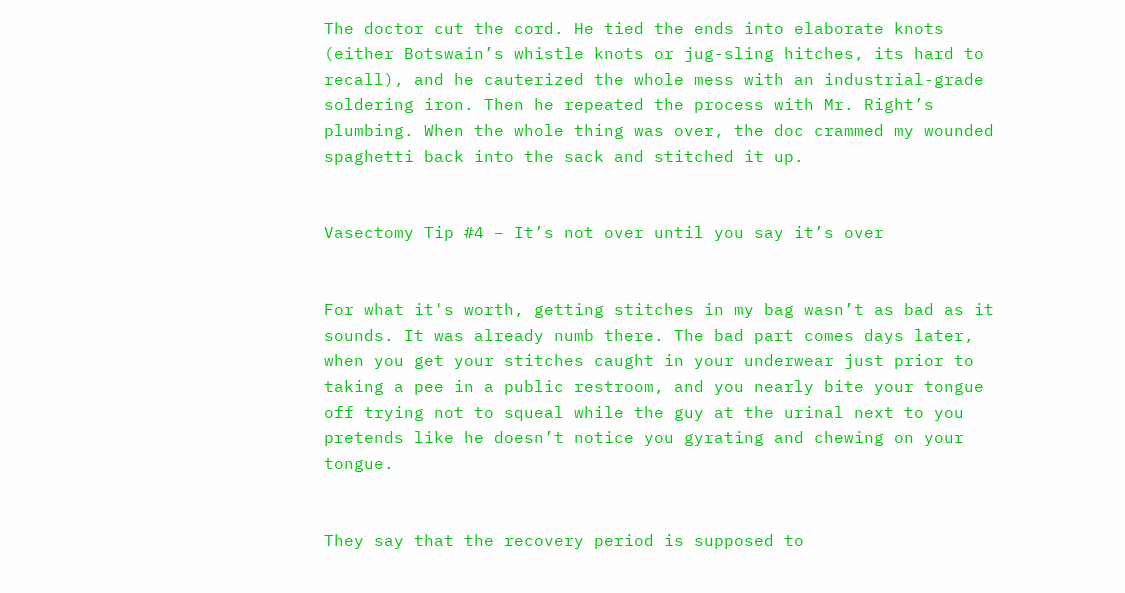The doctor cut the cord. He tied the ends into elaborate knots (either Botswain’s whistle knots or jug-sling hitches, its hard to recall), and he cauterized the whole mess with an industrial-grade soldering iron. Then he repeated the process with Mr. Right’s plumbing. When the whole thing was over, the doc crammed my wounded spaghetti back into the sack and stitched it up.


Vasectomy Tip #4 – It’s not over until you say it’s over


For what it's worth, getting stitches in my bag wasn’t as bad as it sounds. It was already numb there. The bad part comes days later, when you get your stitches caught in your underwear just prior to taking a pee in a public restroom, and you nearly bite your tongue off trying not to squeal while the guy at the urinal next to you pretends like he doesn’t notice you gyrating and chewing on your tongue.


They say that the recovery period is supposed to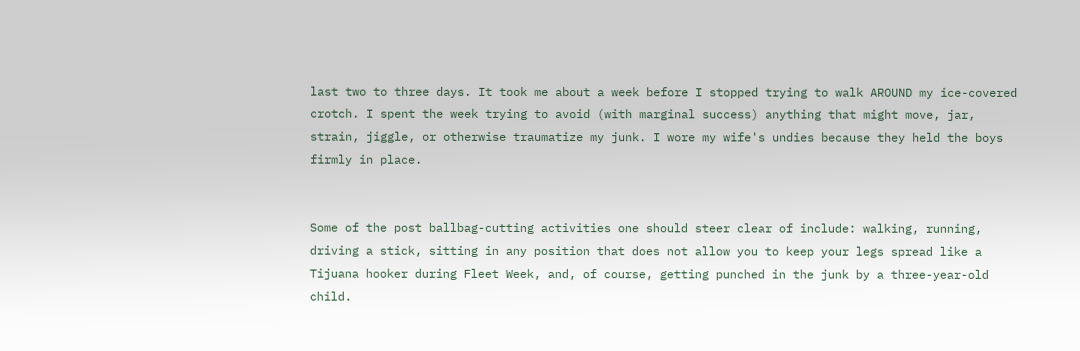last two to three days. It took me about a week before I stopped trying to walk AROUND my ice-covered crotch. I spent the week trying to avoid (with marginal success) anything that might move, jar, strain, jiggle, or otherwise traumatize my junk. I wore my wife's undies because they held the boys firmly in place.


Some of the post ballbag-cutting activities one should steer clear of include: walking, running, driving a stick, sitting in any position that does not allow you to keep your legs spread like a Tijuana hooker during Fleet Week, and, of course, getting punched in the junk by a three-year-old child.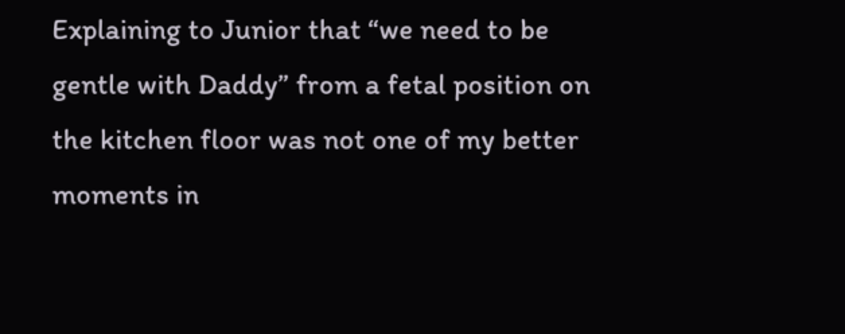Explaining to Junior that “we need to be gentle with Daddy” from a fetal position on the kitchen floor was not one of my better moments in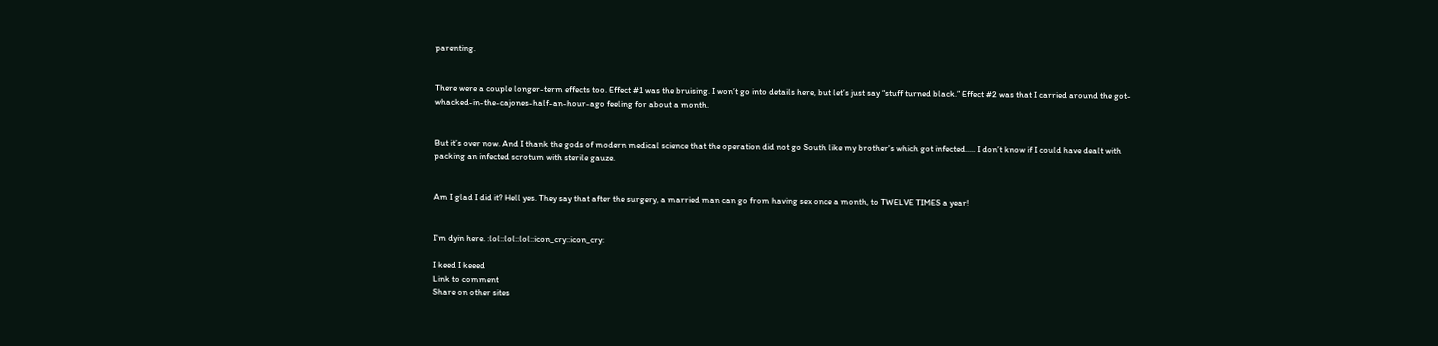parenting.


There were a couple longer-term effects too. Effect #1 was the bruising. I won’t go into details here, but let’s just say “stuff turned black.” Effect #2 was that I carried around the got-whacked-in-the-cajones-half-an-hour-ago feeling for about a month.


But it’s over now. And I thank the gods of modern medical science that the operation did not go South like my brother's which got infected..... I don’t know if I could have dealt with packing an infected scrotum with sterile gauze.


Am I glad I did it? Hell yes. They say that after the surgery, a married man can go from having sex once a month, to TWELVE TIMES a year!


I'm dyin here. :lol::lol::lol::icon_cry::icon_cry:

I keed I keeed
Link to comment
Share on other sites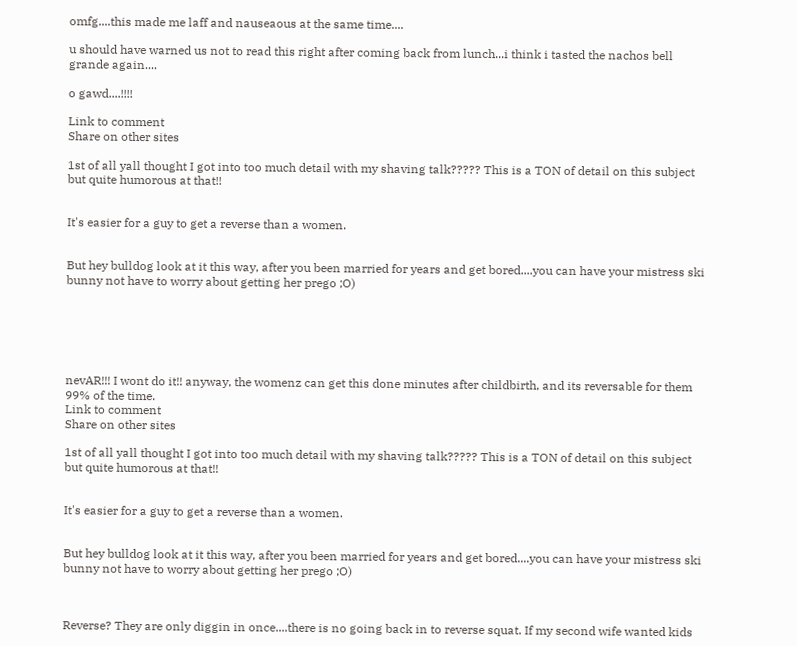omfg....this made me laff and nauseaous at the same time....

u should have warned us not to read this right after coming back from lunch...i think i tasted the nachos bell grande again....

o gawd....!!!!

Link to comment
Share on other sites

1st of all yall thought I got into too much detail with my shaving talk????? This is a TON of detail on this subject but quite humorous at that!!


It's easier for a guy to get a reverse than a women.


But hey bulldog look at it this way, after you been married for years and get bored....you can have your mistress ski bunny not have to worry about getting her prego ;O)






nevAR!!! I wont do it!! anyway, the womenz can get this done minutes after childbirth, and its reversable for them 99% of the time.
Link to comment
Share on other sites

1st of all yall thought I got into too much detail with my shaving talk????? This is a TON of detail on this subject but quite humorous at that!!


It's easier for a guy to get a reverse than a women.


But hey bulldog look at it this way, after you been married for years and get bored....you can have your mistress ski bunny not have to worry about getting her prego ;O)



Reverse? They are only diggin in once....there is no going back in to reverse squat. If my second wife wanted kids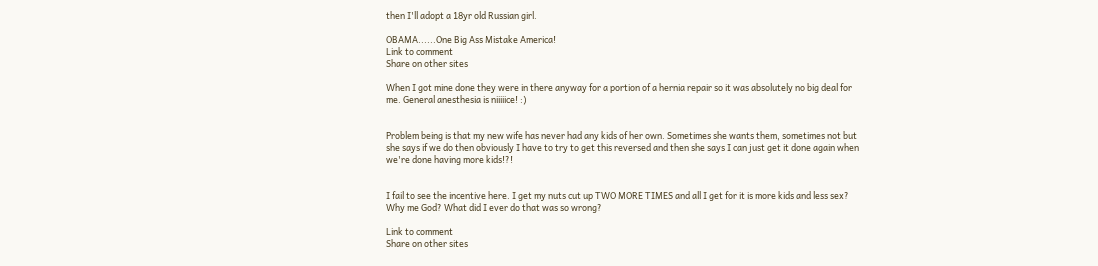then I'll adopt a 18yr old Russian girl.

OBAMA......One Big Ass Mistake America!
Link to comment
Share on other sites

When I got mine done they were in there anyway for a portion of a hernia repair so it was absolutely no big deal for me. General anesthesia is niiiiice! :)


Problem being is that my new wife has never had any kids of her own. Sometimes she wants them, sometimes not but she says if we do then obviously I have to try to get this reversed and then she says I can just get it done again when we're done having more kids!?!


I fail to see the incentive here. I get my nuts cut up TWO MORE TIMES and all I get for it is more kids and less sex? Why me God? What did I ever do that was so wrong?

Link to comment
Share on other sites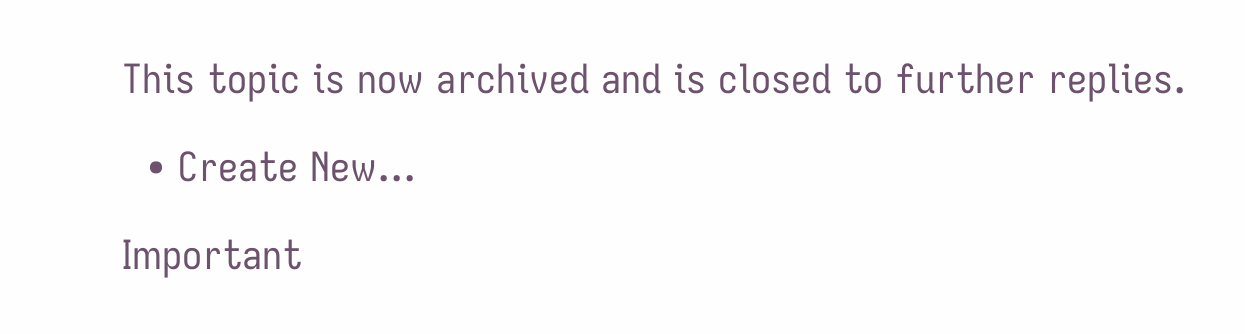This topic is now archived and is closed to further replies.

  • Create New...

Important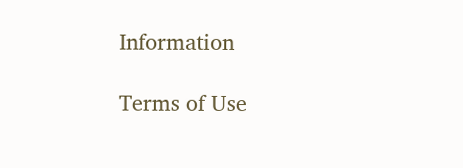Information

Terms of Use